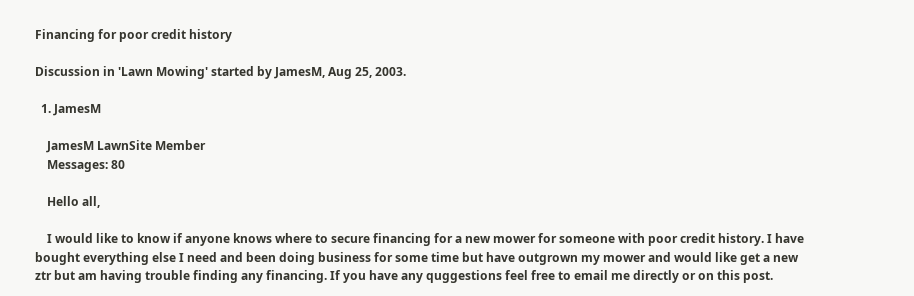Financing for poor credit history

Discussion in 'Lawn Mowing' started by JamesM, Aug 25, 2003.

  1. JamesM

    JamesM LawnSite Member
    Messages: 80

    Hello all,

    I would like to know if anyone knows where to secure financing for a new mower for someone with poor credit history. I have bought everything else I need and been doing business for some time but have outgrown my mower and would like get a new ztr but am having trouble finding any financing. If you have any quggestions feel free to email me directly or on this post.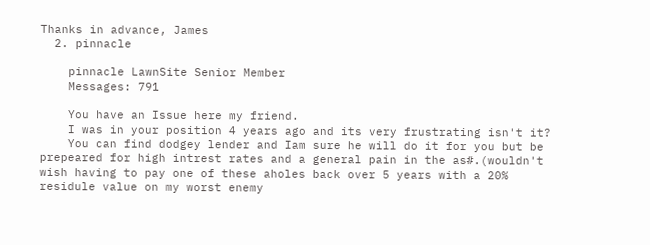Thanks in advance, James
  2. pinnacle

    pinnacle LawnSite Senior Member
    Messages: 791

    You have an Issue here my friend.
    I was in your position 4 years ago and its very frustrating isn't it?
    You can find dodgey lender and Iam sure he will do it for you but be prepeared for high intrest rates and a general pain in the as#.(wouldn't wish having to pay one of these aholes back over 5 years with a 20% residule value on my worst enemy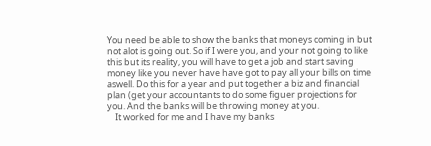You need be able to show the banks that moneys coming in but not alot is going out. So if I were you, and your not going to like this but its reality, you will have to get a job and start saving money like you never have have got to pay all your bills on time aswell. Do this for a year and put together a biz and financial plan (get your accountants to do some figuer projections for you. And the banks will be throwing money at you.
    It worked for me and I have my banks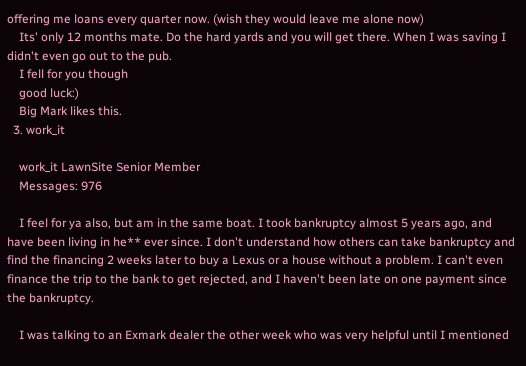offering me loans every quarter now. (wish they would leave me alone now)
    Its' only 12 months mate. Do the hard yards and you will get there. When I was saving I didn't even go out to the pub.
    I fell for you though
    good luck:)
    Big Mark likes this.
  3. work_it

    work_it LawnSite Senior Member
    Messages: 976

    I feel for ya also, but am in the same boat. I took bankruptcy almost 5 years ago, and have been living in he** ever since. I don't understand how others can take bankruptcy and find the financing 2 weeks later to buy a Lexus or a house without a problem. I can't even finance the trip to the bank to get rejected, and I haven't been late on one payment since the bankruptcy.

    I was talking to an Exmark dealer the other week who was very helpful until I mentioned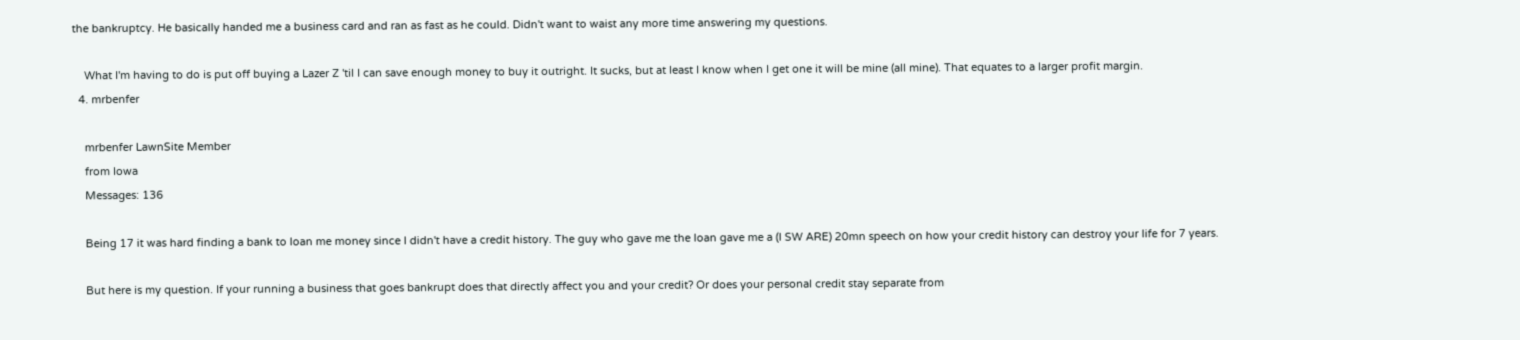the bankruptcy. He basically handed me a business card and ran as fast as he could. Didn't want to waist any more time answering my questions.

    What I'm having to do is put off buying a Lazer Z 'til I can save enough money to buy it outright. It sucks, but at least I know when I get one it will be mine (all mine). That equates to a larger profit margin.
  4. mrbenfer

    mrbenfer LawnSite Member
    from Iowa
    Messages: 136

    Being 17 it was hard finding a bank to loan me money since I didn't have a credit history. The guy who gave me the loan gave me a (I SW ARE) 20mn speech on how your credit history can destroy your life for 7 years.

    But here is my question. If your running a business that goes bankrupt does that directly affect you and your credit? Or does your personal credit stay separate from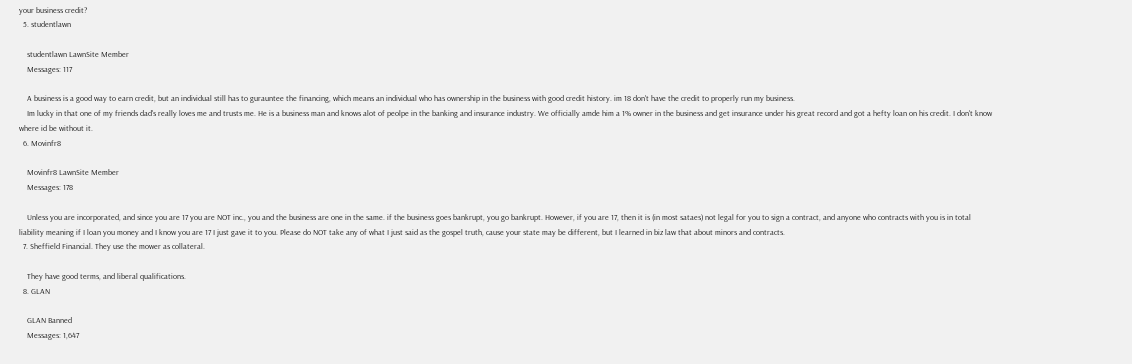your business credit?
  5. studentlawn

    studentlawn LawnSite Member
    Messages: 117

    A business is a good way to earn credit, but an individual still has to gurauntee the financing, which means an individual who has ownership in the business with good credit history. im 18 don't have the credit to properly run my business.
    Im lucky in that one of my friends dad's really loves me and trusts me. He is a business man and knows alot of peolpe in the banking and insurance industry. We officially amde him a 1% owner in the business and get insurance under his great record and got a hefty loan on his credit. I don't know where id be without it.
  6. Movinfr8

    Movinfr8 LawnSite Member
    Messages: 178

    Unless you are incorporated, and since you are 17 you are NOT inc., you and the business are one in the same. if the business goes bankrupt, you go bankrupt. However, if you are 17, then it is (in most sataes) not legal for you to sign a contract, and anyone who contracts with you is in total liability meaning if I loan you money and I know you are 17 I just gave it to you. Please do NOT take any of what I just said as the gospel truth, cause your state may be different, but I learned in biz law that about minors and contracts.
  7. Sheffield Financial. They use the mower as collateral.

    They have good terms, and liberal qualifications.
  8. GLAN

    GLAN Banned
    Messages: 1,647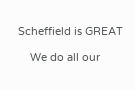Scheffield is GREAT

    We do all our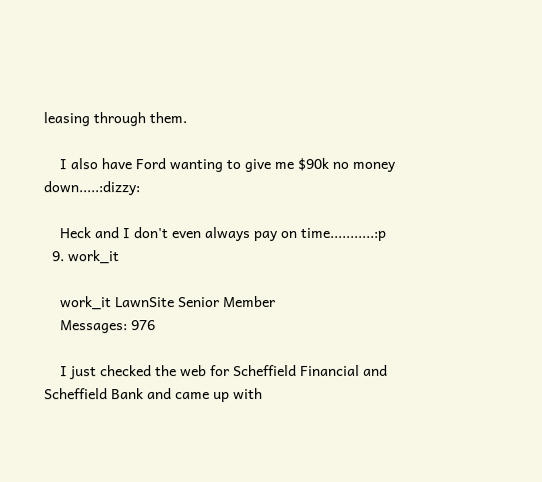leasing through them.

    I also have Ford wanting to give me $90k no money down.....:dizzy:

    Heck and I don't even always pay on time...........:p
  9. work_it

    work_it LawnSite Senior Member
    Messages: 976

    I just checked the web for Scheffield Financial and Scheffield Bank and came up with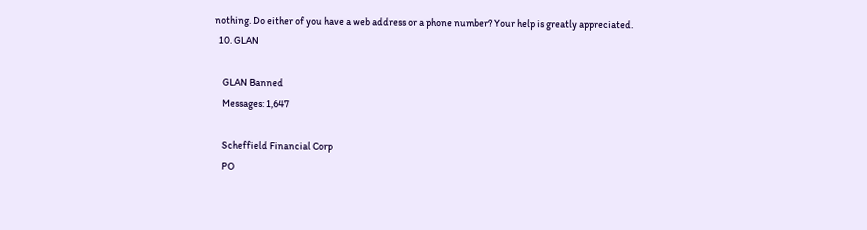nothing. Do either of you have a web address or a phone number? Your help is greatly appreciated.
  10. GLAN

    GLAN Banned
    Messages: 1,647

    Scheffield Financial Corp
    PO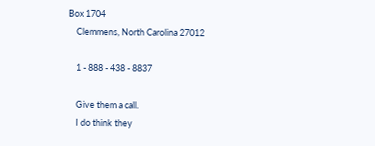Box 1704
    Clemmens, North Carolina 27012

    1 - 888 - 438 - 8837

    Give them a call.
    I do think they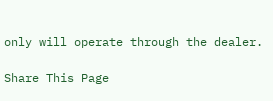only will operate through the dealer.

Share This Page